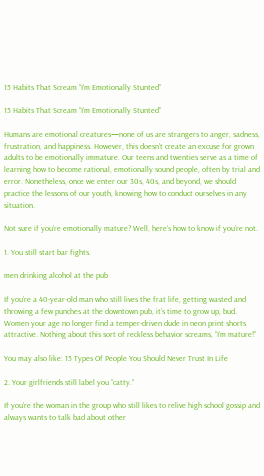15 Habits That Scream “I’m Emotionally Stunted”

15 Habits That Scream “I’m Emotionally Stunted”

Humans are emotional creatures—none of us are strangers to anger, sadness, frustration, and happiness. However, this doesn’t create an excuse for grown adults to be emotionally immature. Our teens and twenties serve as a time of learning how to become rational, emotionally sound people, often by trial and error. Nonetheless, once we enter our 30s, 40s, and beyond, we should practice the lessons of our youth, knowing how to conduct ourselves in any situation.

Not sure if you’re emotionally mature? Well, here’s how to know if you’re not.

1. You still start bar fights.

men drinking alcohol at the pub

If you’re a 40-year-old man who still lives the frat life, getting wasted and throwing a few punches at the downtown pub, it’s time to grow up, bud. Women your age no longer find a temper-driven dude in neon print shorts attractive. Nothing about this sort of reckless behavior screams, “I’m mature!”

You may also like: 15 Types Of People You Should Never Trust In Life

2. Your girlfriends still label you “catty.”

If you’re the woman in the group who still likes to relive high school gossip and always wants to talk bad about other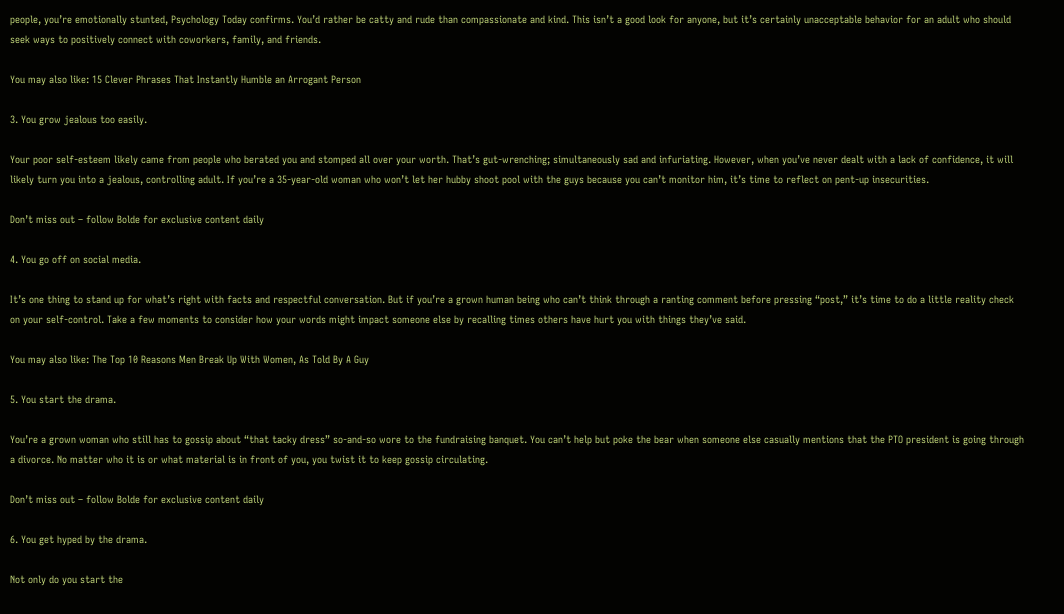people, you’re emotionally stunted, Psychology Today confirms. You’d rather be catty and rude than compassionate and kind. This isn’t a good look for anyone, but it’s certainly unacceptable behavior for an adult who should seek ways to positively connect with coworkers, family, and friends.

You may also like: 15 Clever Phrases That Instantly Humble an Arrogant Person

3. You grow jealous too easily.

Your poor self-esteem likely came from people who berated you and stomped all over your worth. That’s gut-wrenching; simultaneously sad and infuriating. However, when you’ve never dealt with a lack of confidence, it will likely turn you into a jealous, controlling adult. If you’re a 35-year-old woman who won’t let her hubby shoot pool with the guys because you can’t monitor him, it’s time to reflect on pent-up insecurities.

Don’t miss out – follow Bolde for exclusive content daily

4. You go off on social media.

It’s one thing to stand up for what’s right with facts and respectful conversation. But if you’re a grown human being who can’t think through a ranting comment before pressing “post,” it’s time to do a little reality check on your self-control. Take a few moments to consider how your words might impact someone else by recalling times others have hurt you with things they’ve said.

You may also like: The Top 10 Reasons Men Break Up With Women, As Told By A Guy

5. You start the drama.

You’re a grown woman who still has to gossip about “that tacky dress” so-and-so wore to the fundraising banquet. You can’t help but poke the bear when someone else casually mentions that the PTO president is going through a divorce. No matter who it is or what material is in front of you, you twist it to keep gossip circulating.

Don’t miss out – follow Bolde for exclusive content daily

6. You get hyped by the drama.

Not only do you start the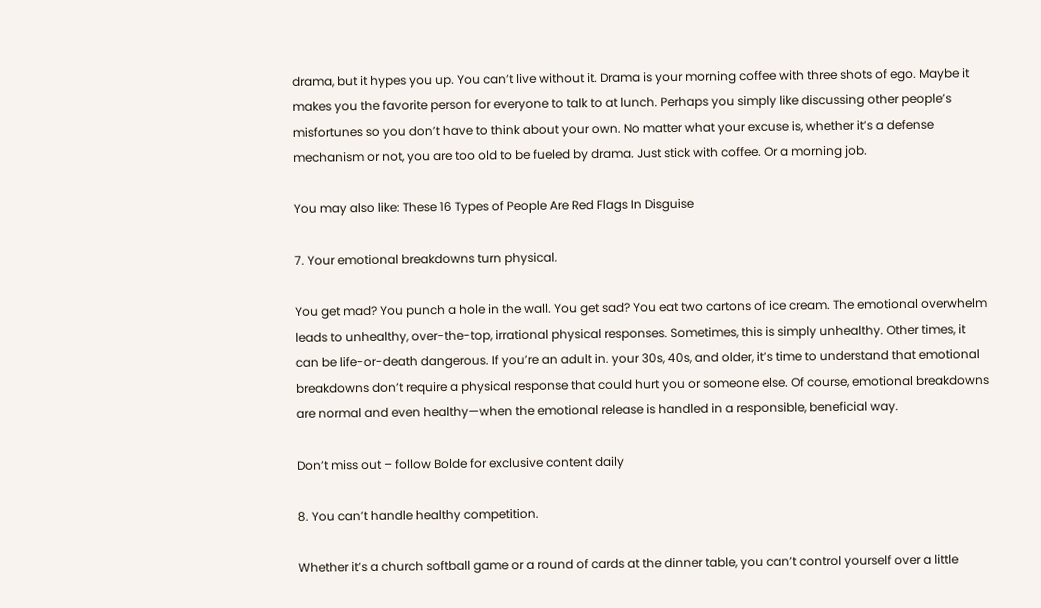drama, but it hypes you up. You can’t live without it. Drama is your morning coffee with three shots of ego. Maybe it makes you the favorite person for everyone to talk to at lunch. Perhaps you simply like discussing other people’s misfortunes so you don’t have to think about your own. No matter what your excuse is, whether it’s a defense mechanism or not, you are too old to be fueled by drama. Just stick with coffee. Or a morning job.

You may also like: These 16 Types of People Are Red Flags In Disguise

7. Your emotional breakdowns turn physical.

You get mad? You punch a hole in the wall. You get sad? You eat two cartons of ice cream. The emotional overwhelm leads to unhealthy, over-the-top, irrational physical responses. Sometimes, this is simply unhealthy. Other times, it can be life-or-death dangerous. If you’re an adult in. your 30s, 40s, and older, it’s time to understand that emotional breakdowns don’t require a physical response that could hurt you or someone else. Of course, emotional breakdowns are normal and even healthy—when the emotional release is handled in a responsible, beneficial way.

Don’t miss out – follow Bolde for exclusive content daily

8. You can’t handle healthy competition.

Whether it’s a church softball game or a round of cards at the dinner table, you can’t control yourself over a little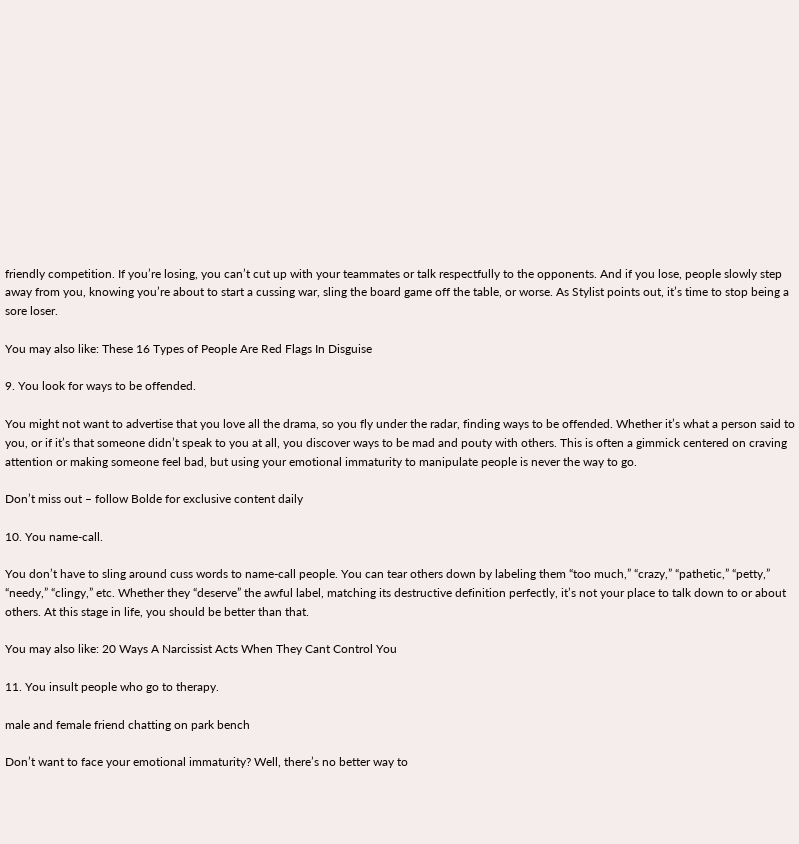friendly competition. If you’re losing, you can’t cut up with your teammates or talk respectfully to the opponents. And if you lose, people slowly step away from you, knowing you’re about to start a cussing war, sling the board game off the table, or worse. As Stylist points out, it’s time to stop being a sore loser.

You may also like: These 16 Types of People Are Red Flags In Disguise

9. You look for ways to be offended.

You might not want to advertise that you love all the drama, so you fly under the radar, finding ways to be offended. Whether it’s what a person said to you, or if it’s that someone didn’t speak to you at all, you discover ways to be mad and pouty with others. This is often a gimmick centered on craving attention or making someone feel bad, but using your emotional immaturity to manipulate people is never the way to go.

Don’t miss out – follow Bolde for exclusive content daily

10. You name-call.

You don’t have to sling around cuss words to name-call people. You can tear others down by labeling them “too much,” “crazy,” “pathetic,” “petty,” “needy,” “clingy,” etc. Whether they “deserve” the awful label, matching its destructive definition perfectly, it’s not your place to talk down to or about others. At this stage in life, you should be better than that.

You may also like: 20 Ways A Narcissist Acts When They Cant Control You

11. You insult people who go to therapy.

male and female friend chatting on park bench

Don’t want to face your emotional immaturity? Well, there’s no better way to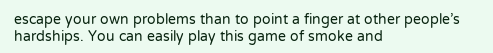escape your own problems than to point a finger at other people’s hardships. You can easily play this game of smoke and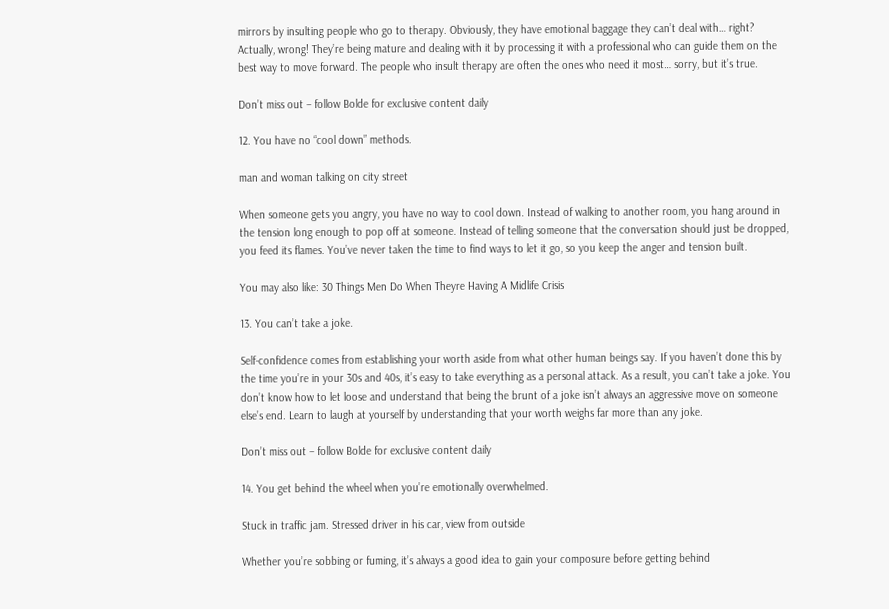mirrors by insulting people who go to therapy. Obviously, they have emotional baggage they can’t deal with… right? Actually, wrong! They’re being mature and dealing with it by processing it with a professional who can guide them on the best way to move forward. The people who insult therapy are often the ones who need it most… sorry, but it’s true.

Don’t miss out – follow Bolde for exclusive content daily

12. You have no “cool down” methods.

man and woman talking on city street

When someone gets you angry, you have no way to cool down. Instead of walking to another room, you hang around in the tension long enough to pop off at someone. Instead of telling someone that the conversation should just be dropped, you feed its flames. You’ve never taken the time to find ways to let it go, so you keep the anger and tension built.

You may also like: 30 Things Men Do When Theyre Having A Midlife Crisis

13. You can’t take a joke.

Self-confidence comes from establishing your worth aside from what other human beings say. If you haven’t done this by the time you’re in your 30s and 40s, it’s easy to take everything as a personal attack. As a result, you can’t take a joke. You don’t know how to let loose and understand that being the brunt of a joke isn’t always an aggressive move on someone else’s end. Learn to laugh at yourself by understanding that your worth weighs far more than any joke.

Don’t miss out – follow Bolde for exclusive content daily

14. You get behind the wheel when you’re emotionally overwhelmed.

Stuck in traffic jam. Stressed driver in his car, view from outside

Whether you’re sobbing or fuming, it’s always a good idea to gain your composure before getting behind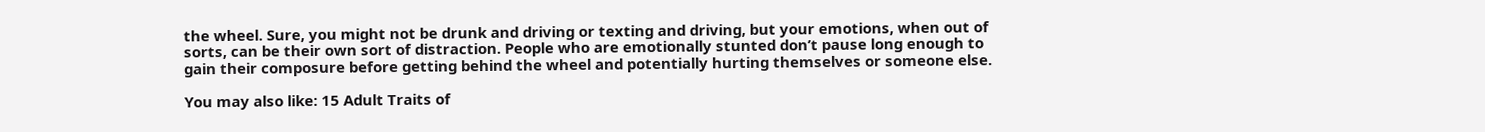the wheel. Sure, you might not be drunk and driving or texting and driving, but your emotions, when out of sorts, can be their own sort of distraction. People who are emotionally stunted don’t pause long enough to gain their composure before getting behind the wheel and potentially hurting themselves or someone else.

You may also like: 15 Adult Traits of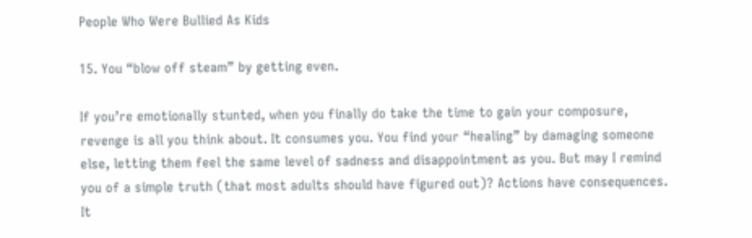People Who Were Bullied As Kids

15. You “blow off steam” by getting even.

If you’re emotionally stunted, when you finally do take the time to gain your composure, revenge is all you think about. It consumes you. You find your “healing” by damaging someone else, letting them feel the same level of sadness and disappointment as you. But may I remind you of a simple truth (that most adults should have figured out)? Actions have consequences. It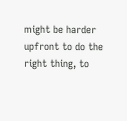might be harder upfront to do the right thing, to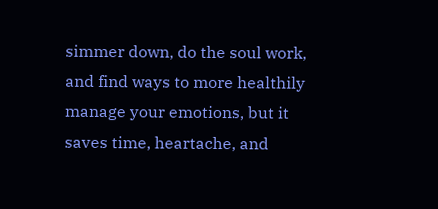simmer down, do the soul work, and find ways to more healthily manage your emotions, but it saves time, heartache, and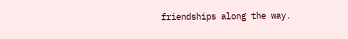friendships along the way.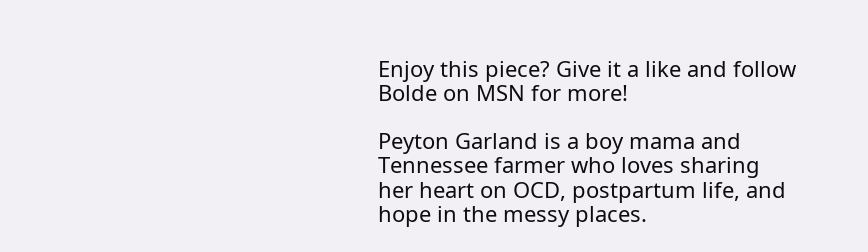Enjoy this piece? Give it a like and follow Bolde on MSN for more!

Peyton Garland is a boy mama and Tennessee farmer who loves sharing her heart on OCD, postpartum life, and hope in the messy places.